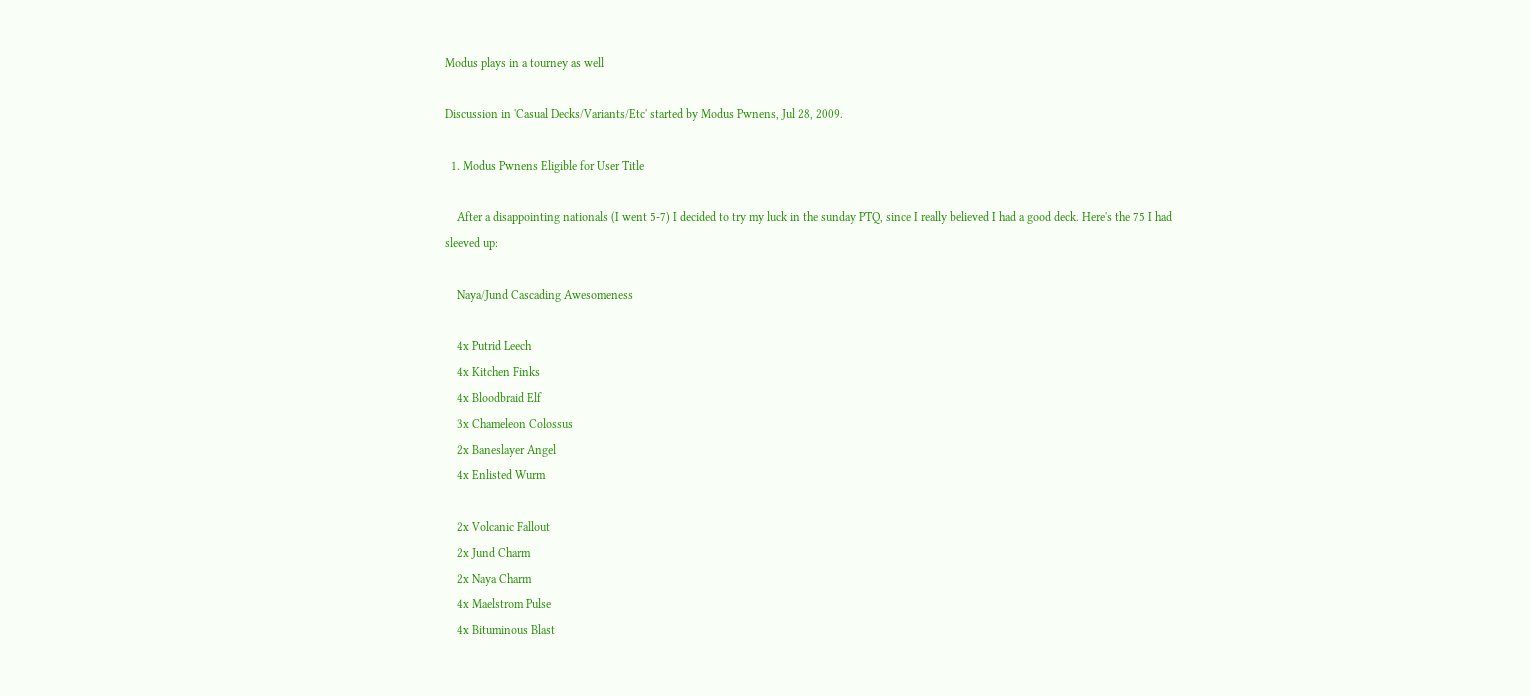Modus plays in a tourney as well

Discussion in 'Casual Decks/Variants/Etc' started by Modus Pwnens, Jul 28, 2009.

  1. Modus Pwnens Eligible for User Title

    After a disappointing nationals (I went 5-7) I decided to try my luck in the sunday PTQ, since I really believed I had a good deck. Here's the 75 I had sleeved up:

    Naya/Jund Cascading Awesomeness

    4x Putrid Leech
    4x Kitchen Finks
    4x Bloodbraid Elf
    3x Chameleon Colossus
    2x Baneslayer Angel
    4x Enlisted Wurm

    2x Volcanic Fallout
    2x Jund Charm
    2x Naya Charm
    4x Maelstrom Pulse
    4x Bituminous Blast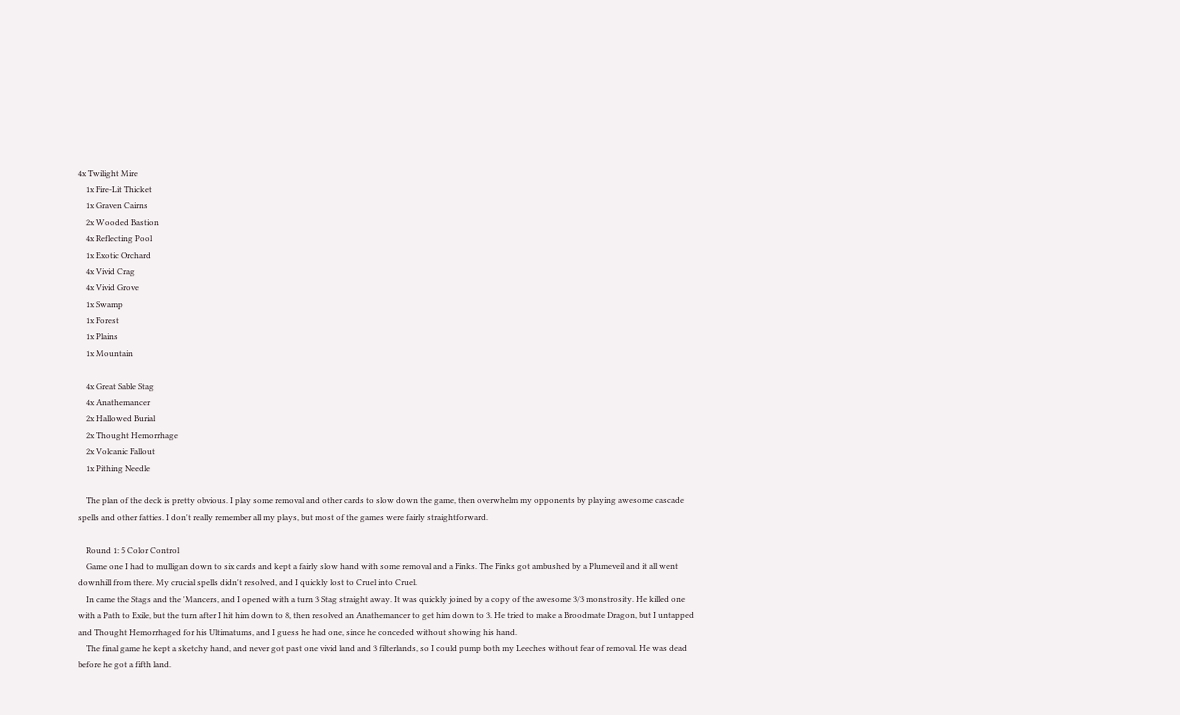4x Twilight Mire
    1x Fire-Lit Thicket
    1x Graven Cairns
    2x Wooded Bastion
    4x Reflecting Pool
    1x Exotic Orchard
    4x Vivid Crag
    4x Vivid Grove
    1x Swamp
    1x Forest
    1x Plains
    1x Mountain

    4x Great Sable Stag
    4x Anathemancer
    2x Hallowed Burial
    2x Thought Hemorrhage
    2x Volcanic Fallout
    1x Pithing Needle

    The plan of the deck is pretty obvious. I play some removal and other cards to slow down the game, then overwhelm my opponents by playing awesome cascade spells and other fatties. I don't really remember all my plays, but most of the games were fairly straightforward.

    Round 1: 5 Color Control
    Game one I had to mulligan down to six cards and kept a fairly slow hand with some removal and a Finks. The Finks got ambushed by a Plumeveil and it all went downhill from there. My crucial spells didn't resolved, and I quickly lost to Cruel into Cruel.
    In came the Stags and the 'Mancers, and I opened with a turn 3 Stag straight away. It was quickly joined by a copy of the awesome 3/3 monstrosity. He killed one with a Path to Exile, but the turn after I hit him down to 8, then resolved an Anathemancer to get him down to 3. He tried to make a Broodmate Dragon, but I untapped and Thought Hemorrhaged for his Ultimatums, and I guess he had one, since he conceded without showing his hand.
    The final game he kept a sketchy hand, and never got past one vivid land and 3 filterlands, so I could pump both my Leeches without fear of removal. He was dead before he got a fifth land.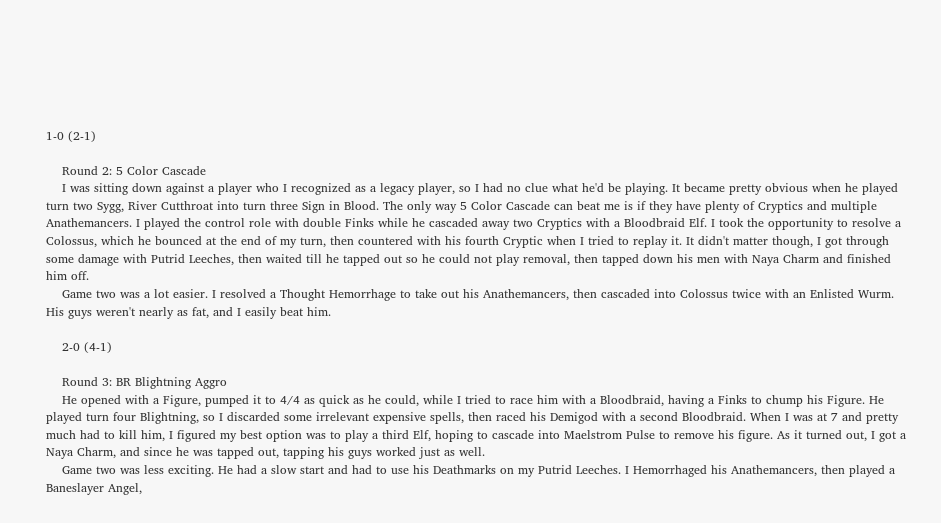1-0 (2-1)

    Round 2: 5 Color Cascade
    I was sitting down against a player who I recognized as a legacy player, so I had no clue what he'd be playing. It became pretty obvious when he played turn two Sygg, River Cutthroat into turn three Sign in Blood. The only way 5 Color Cascade can beat me is if they have plenty of Cryptics and multiple Anathemancers. I played the control role with double Finks while he cascaded away two Cryptics with a Bloodbraid Elf. I took the opportunity to resolve a Colossus, which he bounced at the end of my turn, then countered with his fourth Cryptic when I tried to replay it. It didn't matter though, I got through some damage with Putrid Leeches, then waited till he tapped out so he could not play removal, then tapped down his men with Naya Charm and finished him off.
    Game two was a lot easier. I resolved a Thought Hemorrhage to take out his Anathemancers, then cascaded into Colossus twice with an Enlisted Wurm. His guys weren't nearly as fat, and I easily beat him.

    2-0 (4-1)

    Round 3: BR Blightning Aggro
    He opened with a Figure, pumped it to 4/4 as quick as he could, while I tried to race him with a Bloodbraid, having a Finks to chump his Figure. He played turn four Blightning, so I discarded some irrelevant expensive spells, then raced his Demigod with a second Bloodbraid. When I was at 7 and pretty much had to kill him, I figured my best option was to play a third Elf, hoping to cascade into Maelstrom Pulse to remove his figure. As it turned out, I got a Naya Charm, and since he was tapped out, tapping his guys worked just as well.
    Game two was less exciting. He had a slow start and had to use his Deathmarks on my Putrid Leeches. I Hemorrhaged his Anathemancers, then played a Baneslayer Angel,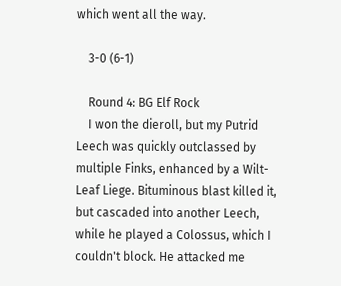which went all the way.

    3-0 (6-1)

    Round 4: BG Elf Rock
    I won the dieroll, but my Putrid Leech was quickly outclassed by multiple Finks, enhanced by a Wilt-Leaf Liege. Bituminous blast killed it, but cascaded into another Leech, while he played a Colossus, which I couldn't block. He attacked me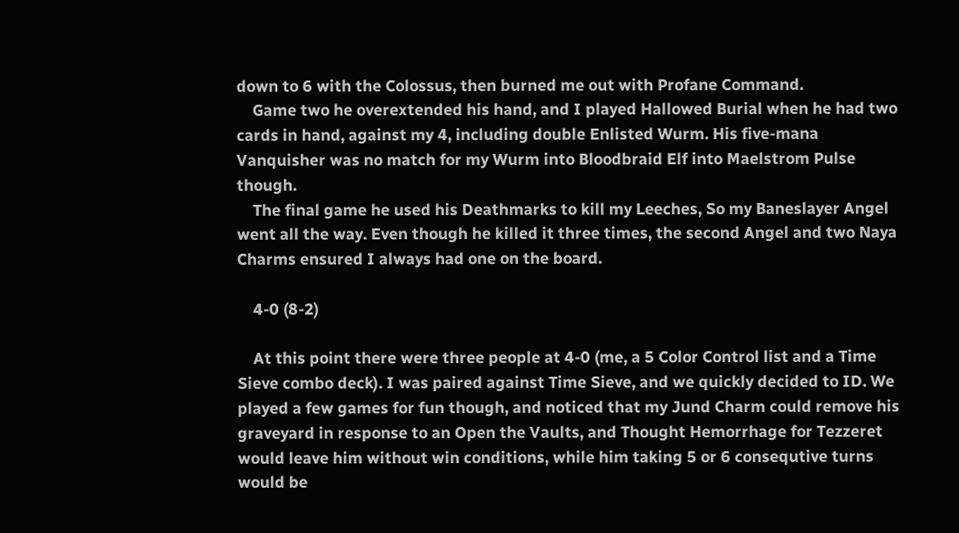down to 6 with the Colossus, then burned me out with Profane Command.
    Game two he overextended his hand, and I played Hallowed Burial when he had two cards in hand, against my 4, including double Enlisted Wurm. His five-mana Vanquisher was no match for my Wurm into Bloodbraid Elf into Maelstrom Pulse though.
    The final game he used his Deathmarks to kill my Leeches, So my Baneslayer Angel went all the way. Even though he killed it three times, the second Angel and two Naya Charms ensured I always had one on the board.

    4-0 (8-2)

    At this point there were three people at 4-0 (me, a 5 Color Control list and a Time Sieve combo deck). I was paired against Time Sieve, and we quickly decided to ID. We played a few games for fun though, and noticed that my Jund Charm could remove his graveyard in response to an Open the Vaults, and Thought Hemorrhage for Tezzeret would leave him without win conditions, while him taking 5 or 6 consequtive turns would be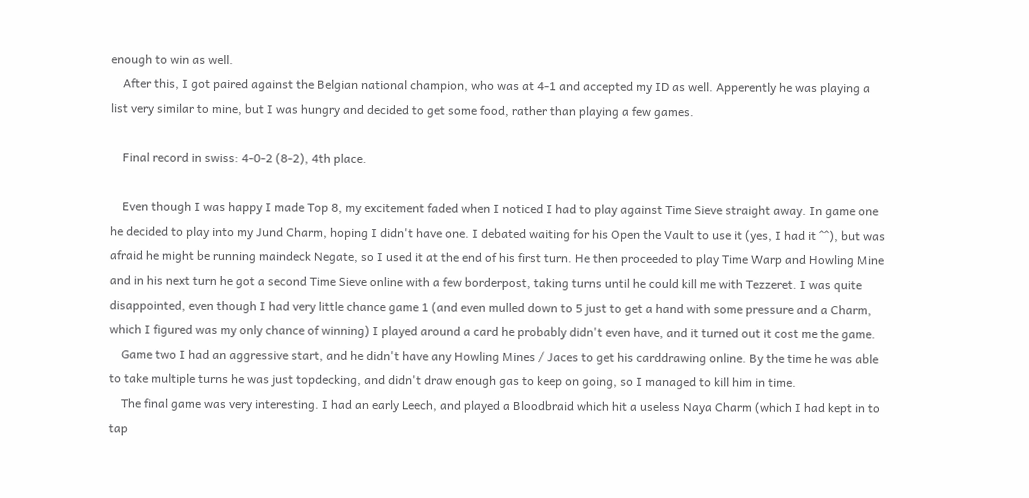enough to win as well.
    After this, I got paired against the Belgian national champion, who was at 4-1 and accepted my ID as well. Apperently he was playing a list very similar to mine, but I was hungry and decided to get some food, rather than playing a few games.

    Final record in swiss: 4-0-2 (8-2), 4th place.

    Even though I was happy I made Top 8, my excitement faded when I noticed I had to play against Time Sieve straight away. In game one he decided to play into my Jund Charm, hoping I didn't have one. I debated waiting for his Open the Vault to use it (yes, I had it ^^), but was afraid he might be running maindeck Negate, so I used it at the end of his first turn. He then proceeded to play Time Warp and Howling Mine and in his next turn he got a second Time Sieve online with a few borderpost, taking turns until he could kill me with Tezzeret. I was quite disappointed, even though I had very little chance game 1 (and even mulled down to 5 just to get a hand with some pressure and a Charm, which I figured was my only chance of winning) I played around a card he probably didn't even have, and it turned out it cost me the game.
    Game two I had an aggressive start, and he didn't have any Howling Mines / Jaces to get his carddrawing online. By the time he was able to take multiple turns he was just topdecking, and didn't draw enough gas to keep on going, so I managed to kill him in time.
    The final game was very interesting. I had an early Leech, and played a Bloodbraid which hit a useless Naya Charm (which I had kept in to tap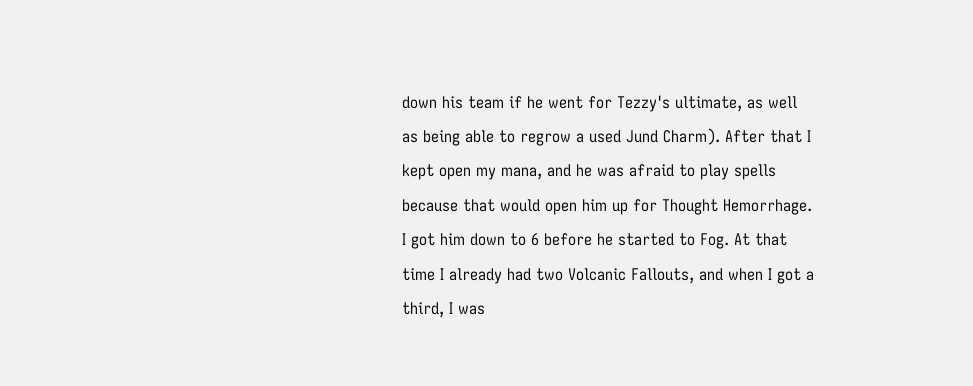down his team if he went for Tezzy's ultimate, as well as being able to regrow a used Jund Charm). After that I kept open my mana, and he was afraid to play spells because that would open him up for Thought Hemorrhage. I got him down to 6 before he started to Fog. At that time I already had two Volcanic Fallouts, and when I got a third, I was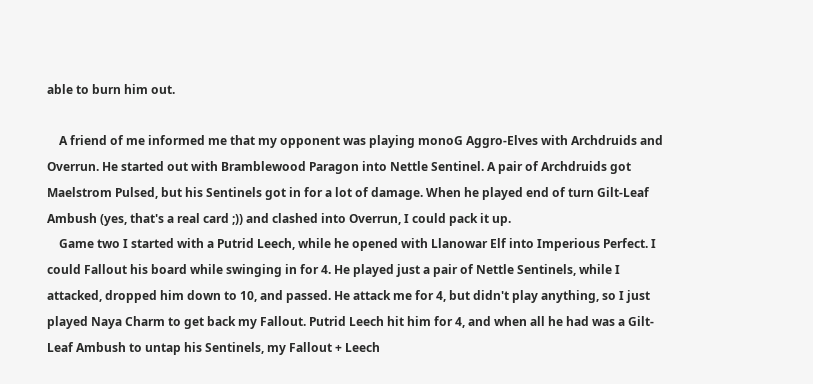able to burn him out.

    A friend of me informed me that my opponent was playing monoG Aggro-Elves with Archdruids and Overrun. He started out with Bramblewood Paragon into Nettle Sentinel. A pair of Archdruids got Maelstrom Pulsed, but his Sentinels got in for a lot of damage. When he played end of turn Gilt-Leaf Ambush (yes, that's a real card ;)) and clashed into Overrun, I could pack it up.
    Game two I started with a Putrid Leech, while he opened with Llanowar Elf into Imperious Perfect. I could Fallout his board while swinging in for 4. He played just a pair of Nettle Sentinels, while I attacked, dropped him down to 10, and passed. He attack me for 4, but didn't play anything, so I just played Naya Charm to get back my Fallout. Putrid Leech hit him for 4, and when all he had was a Gilt-Leaf Ambush to untap his Sentinels, my Fallout + Leech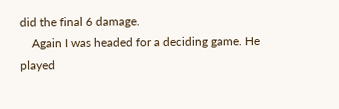did the final 6 damage.
    Again I was headed for a deciding game. He played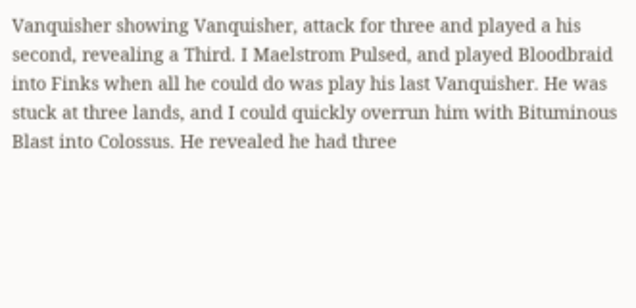Vanquisher showing Vanquisher, attack for three and played a his second, revealing a Third. I Maelstrom Pulsed, and played Bloodbraid into Finks when all he could do was play his last Vanquisher. He was stuck at three lands, and I could quickly overrun him with Bituminous Blast into Colossus. He revealed he had three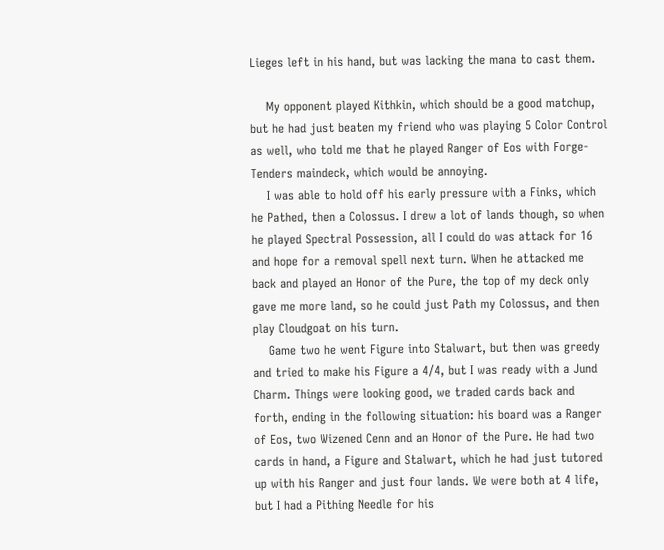Lieges left in his hand, but was lacking the mana to cast them.

    My opponent played Kithkin, which should be a good matchup, but he had just beaten my friend who was playing 5 Color Control as well, who told me that he played Ranger of Eos with Forge-Tenders maindeck, which would be annoying.
    I was able to hold off his early pressure with a Finks, which he Pathed, then a Colossus. I drew a lot of lands though, so when he played Spectral Possession, all I could do was attack for 16 and hope for a removal spell next turn. When he attacked me back and played an Honor of the Pure, the top of my deck only gave me more land, so he could just Path my Colossus, and then play Cloudgoat on his turn.
    Game two he went Figure into Stalwart, but then was greedy and tried to make his Figure a 4/4, but I was ready with a Jund Charm. Things were looking good, we traded cards back and forth, ending in the following situation: his board was a Ranger of Eos, two Wizened Cenn and an Honor of the Pure. He had two cards in hand, a Figure and Stalwart, which he had just tutored up with his Ranger and just four lands. We were both at 4 life, but I had a Pithing Needle for his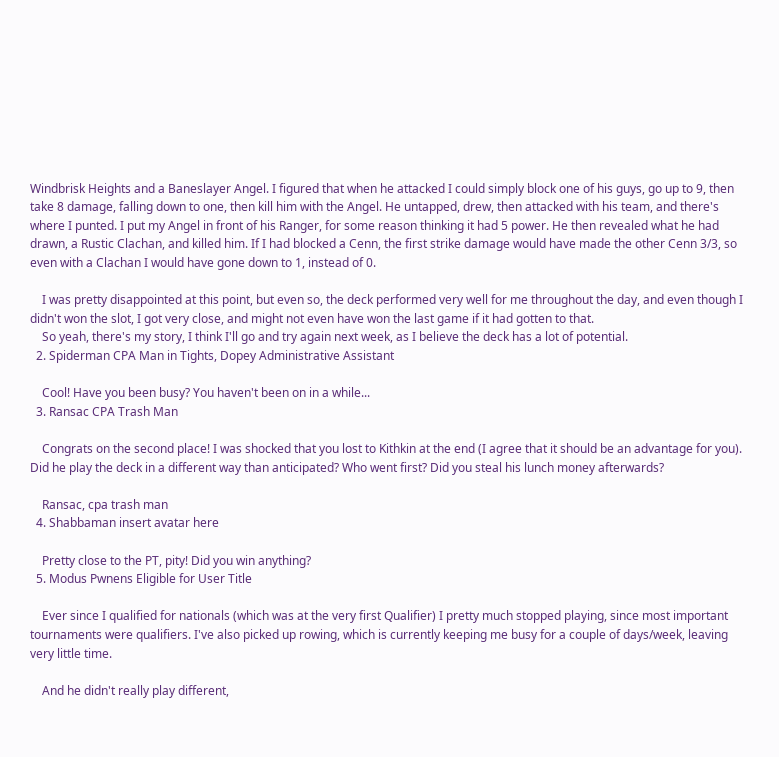Windbrisk Heights and a Baneslayer Angel. I figured that when he attacked I could simply block one of his guys, go up to 9, then take 8 damage, falling down to one, then kill him with the Angel. He untapped, drew, then attacked with his team, and there's where I punted. I put my Angel in front of his Ranger, for some reason thinking it had 5 power. He then revealed what he had drawn, a Rustic Clachan, and killed him. If I had blocked a Cenn, the first strike damage would have made the other Cenn 3/3, so even with a Clachan I would have gone down to 1, instead of 0.

    I was pretty disappointed at this point, but even so, the deck performed very well for me throughout the day, and even though I didn't won the slot, I got very close, and might not even have won the last game if it had gotten to that.
    So yeah, there's my story, I think I'll go and try again next week, as I believe the deck has a lot of potential.
  2. Spiderman CPA Man in Tights, Dopey Administrative Assistant

    Cool! Have you been busy? You haven't been on in a while...
  3. Ransac CPA Trash Man

    Congrats on the second place! I was shocked that you lost to Kithkin at the end (I agree that it should be an advantage for you). Did he play the deck in a different way than anticipated? Who went first? Did you steal his lunch money afterwards?

    Ransac, cpa trash man
  4. Shabbaman insert avatar here

    Pretty close to the PT, pity! Did you win anything?
  5. Modus Pwnens Eligible for User Title

    Ever since I qualified for nationals (which was at the very first Qualifier) I pretty much stopped playing, since most important tournaments were qualifiers. I've also picked up rowing, which is currently keeping me busy for a couple of days/week, leaving very little time.

    And he didn't really play different,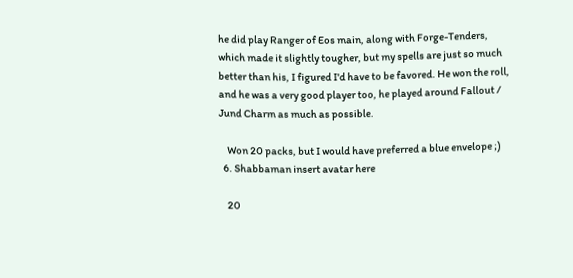he did play Ranger of Eos main, along with Forge-Tenders, which made it slightly tougher, but my spells are just so much better than his, I figured I'd have to be favored. He won the roll, and he was a very good player too, he played around Fallout / Jund Charm as much as possible.

    Won 20 packs, but I would have preferred a blue envelope ;)
  6. Shabbaman insert avatar here

    20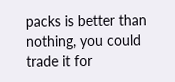packs is better than nothing, you could trade it for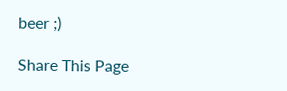beer ;)

Share This Page